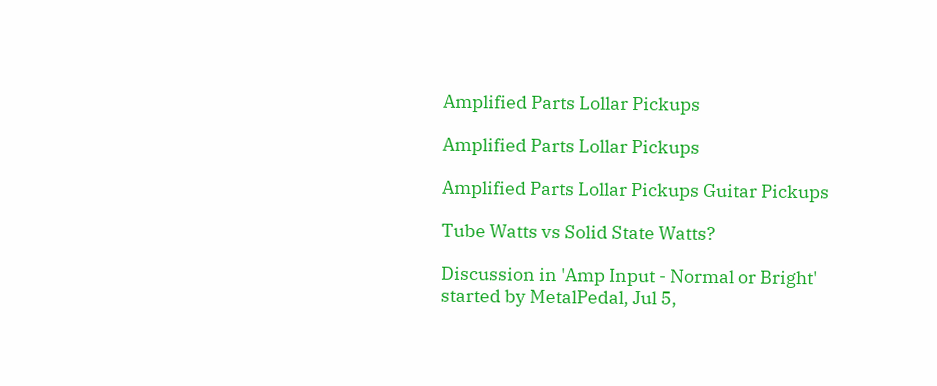Amplified Parts Lollar Pickups

Amplified Parts Lollar Pickups

Amplified Parts Lollar Pickups Guitar Pickups

Tube Watts vs Solid State Watts?

Discussion in 'Amp Input - Normal or Bright' started by MetalPedal, Jul 5,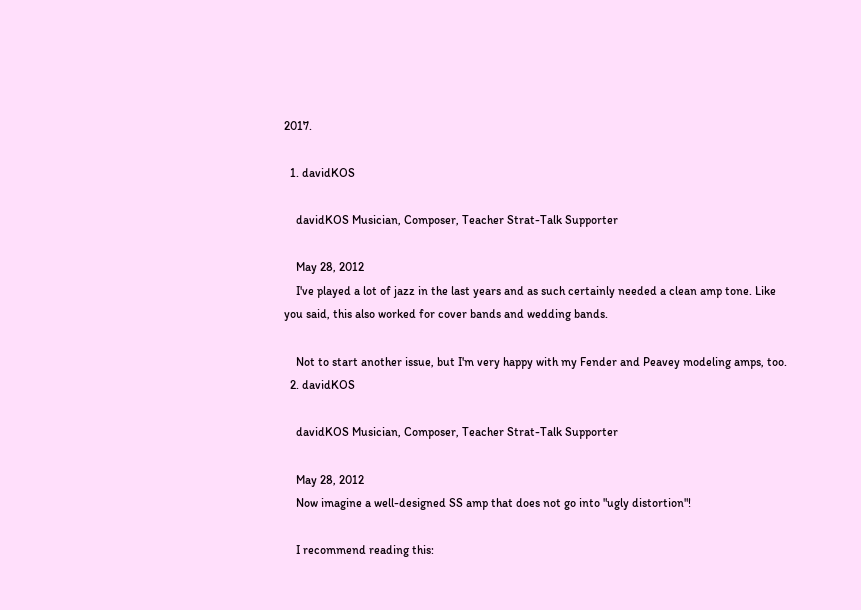2017.

  1. davidKOS

    davidKOS Musician, Composer, Teacher Strat-Talk Supporter

    May 28, 2012
    I've played a lot of jazz in the last years and as such certainly needed a clean amp tone. Like you said, this also worked for cover bands and wedding bands.

    Not to start another issue, but I'm very happy with my Fender and Peavey modeling amps, too.
  2. davidKOS

    davidKOS Musician, Composer, Teacher Strat-Talk Supporter

    May 28, 2012
    Now imagine a well-designed SS amp that does not go into "ugly distortion"!

    I recommend reading this: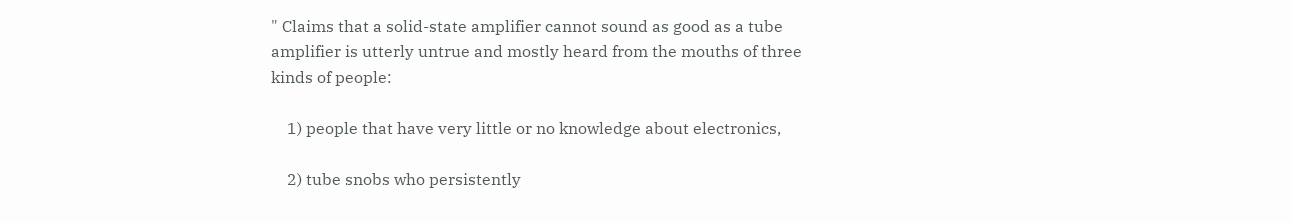" Claims that a solid-state amplifier cannot sound as good as a tube amplifier is utterly untrue and mostly heard from the mouths of three kinds of people:

    1) people that have very little or no knowledge about electronics,

    2) tube snobs who persistently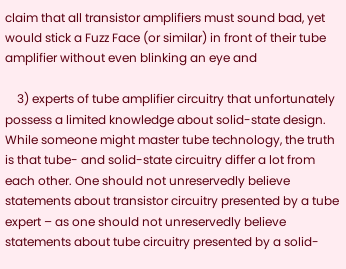claim that all transistor amplifiers must sound bad, yet would stick a Fuzz Face (or similar) in front of their tube amplifier without even blinking an eye and

    3) experts of tube amplifier circuitry that unfortunately possess a limited knowledge about solid-state design. While someone might master tube technology, the truth is that tube- and solid-state circuitry differ a lot from each other. One should not unreservedly believe statements about transistor circuitry presented by a tube expert – as one should not unreservedly believe statements about tube circuitry presented by a solid-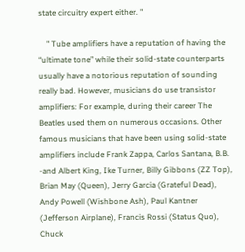state circuitry expert either. "

    " Tube amplifiers have a reputation of having the “ultimate tone” while their solid-state counterparts usually have a notorious reputation of sounding really bad. However, musicians do use transistor amplifiers: For example, during their career The Beatles used them on numerous occasions. Other famous musicians that have been using solid-state amplifiers include Frank Zappa, Carlos Santana, B.B. -and Albert King, Ike Turner, Billy Gibbons (ZZ Top), Brian May (Queen), Jerry Garcia (Grateful Dead), Andy Powell (Wishbone Ash), Paul Kantner (Jefferson Airplane), Francis Rossi (Status Quo), Chuck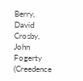Berry, David Crosby, John Fogerty (Creedence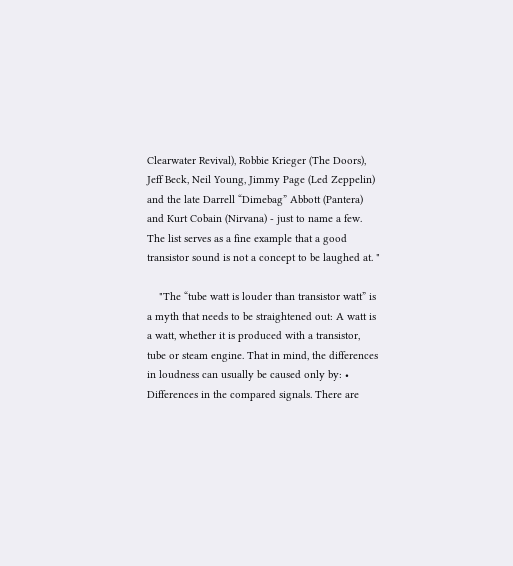Clearwater Revival), Robbie Krieger (The Doors), Jeff Beck, Neil Young, Jimmy Page (Led Zeppelin) and the late Darrell “Dimebag” Abbott (Pantera) and Kurt Cobain (Nirvana) - just to name a few. The list serves as a fine example that a good transistor sound is not a concept to be laughed at. "

    "The “tube watt is louder than transistor watt” is a myth that needs to be straightened out: A watt is a watt, whether it is produced with a transistor, tube or steam engine. That in mind, the differences in loudness can usually be caused only by: • Differences in the compared signals. There are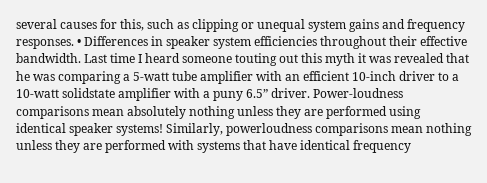several causes for this, such as clipping or unequal system gains and frequency responses. • Differences in speaker system efficiencies throughout their effective bandwidth. Last time I heard someone touting out this myth it was revealed that he was comparing a 5-watt tube amplifier with an efficient 10-inch driver to a 10-watt solidstate amplifier with a puny 6.5” driver. Power-loudness comparisons mean absolutely nothing unless they are performed using identical speaker systems! Similarly, powerloudness comparisons mean nothing unless they are performed with systems that have identical frequency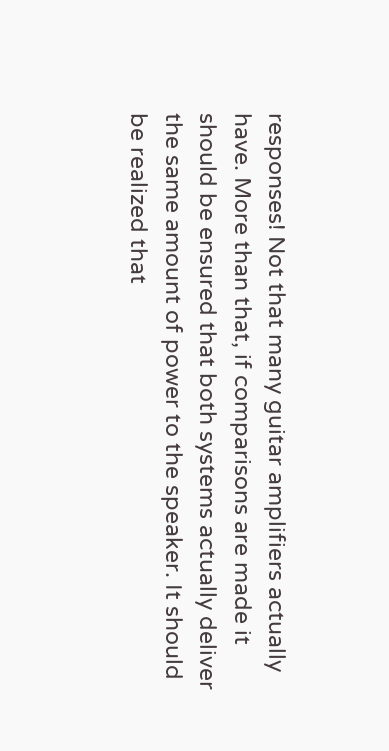responses! Not that many guitar amplifiers actually have. More than that, if comparisons are made it should be ensured that both systems actually deliver the same amount of power to the speaker. It should be realized that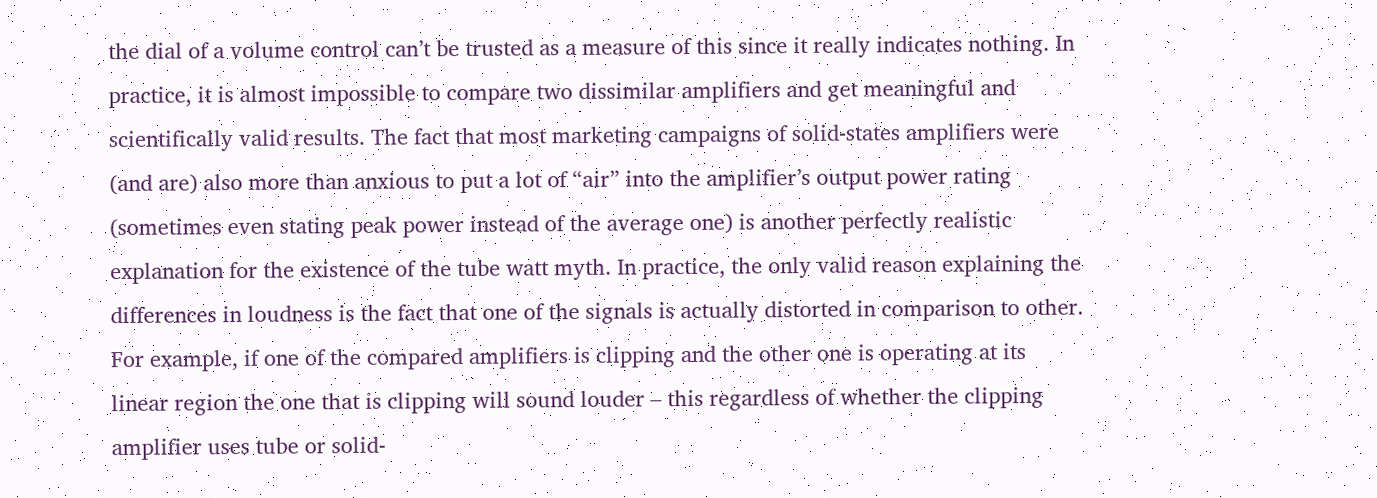the dial of a volume control can’t be trusted as a measure of this since it really indicates nothing. In practice, it is almost impossible to compare two dissimilar amplifiers and get meaningful and scientifically valid results. The fact that most marketing campaigns of solid-states amplifiers were (and are) also more than anxious to put a lot of “air” into the amplifier’s output power rating (sometimes even stating peak power instead of the average one) is another perfectly realistic explanation for the existence of the tube watt myth. In practice, the only valid reason explaining the differences in loudness is the fact that one of the signals is actually distorted in comparison to other. For example, if one of the compared amplifiers is clipping and the other one is operating at its linear region the one that is clipping will sound louder – this regardless of whether the clipping amplifier uses tube or solid-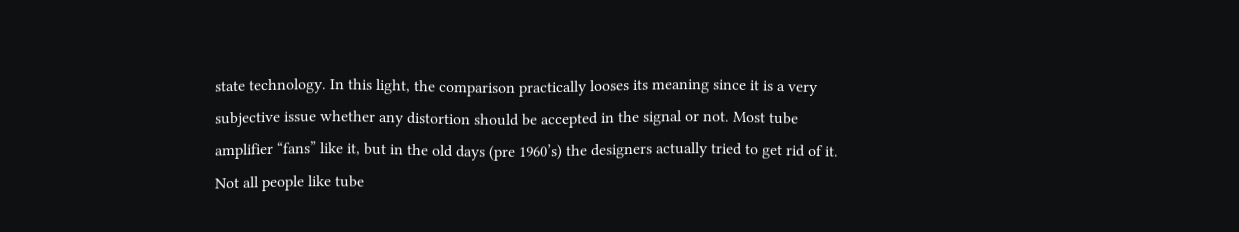state technology. In this light, the comparison practically looses its meaning since it is a very subjective issue whether any distortion should be accepted in the signal or not. Most tube amplifier “fans” like it, but in the old days (pre 1960’s) the designers actually tried to get rid of it. Not all people like tube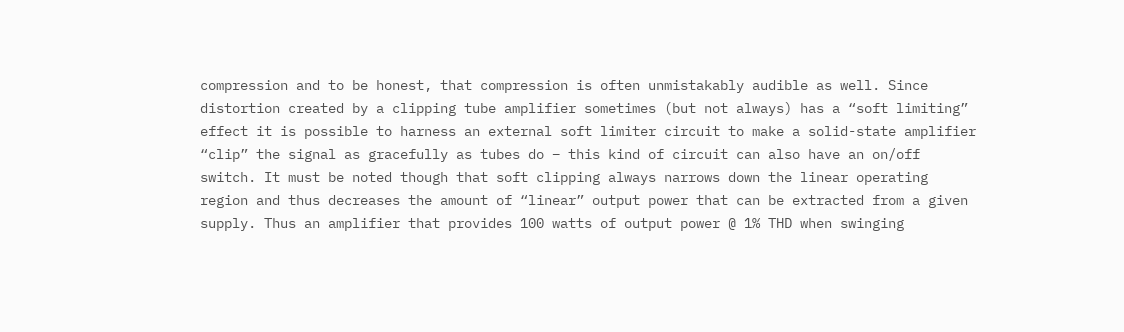compression and to be honest, that compression is often unmistakably audible as well. Since distortion created by a clipping tube amplifier sometimes (but not always) has a “soft limiting” effect it is possible to harness an external soft limiter circuit to make a solid-state amplifier “clip” the signal as gracefully as tubes do – this kind of circuit can also have an on/off switch. It must be noted though that soft clipping always narrows down the linear operating region and thus decreases the amount of “linear” output power that can be extracted from a given supply. Thus an amplifier that provides 100 watts of output power @ 1% THD when swinging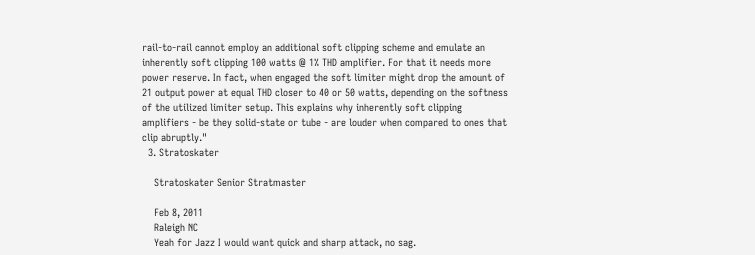rail-to-rail cannot employ an additional soft clipping scheme and emulate an inherently soft clipping 100 watts @ 1% THD amplifier. For that it needs more power reserve. In fact, when engaged the soft limiter might drop the amount of 21 output power at equal THD closer to 40 or 50 watts, depending on the softness of the utilized limiter setup. This explains why inherently soft clipping amplifiers - be they solid-state or tube - are louder when compared to ones that clip abruptly."
  3. Stratoskater

    Stratoskater Senior Stratmaster

    Feb 8, 2011
    Raleigh NC
    Yeah for Jazz I would want quick and sharp attack, no sag.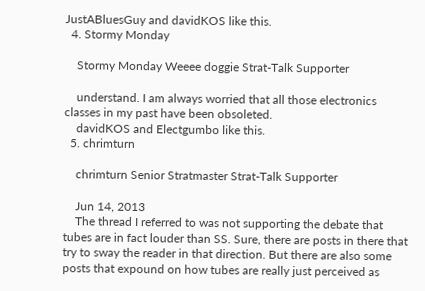JustABluesGuy and davidKOS like this.
  4. Stormy Monday

    Stormy Monday Weeee doggie Strat-Talk Supporter

    understand. I am always worried that all those electronics classes in my past have been obsoleted.
    davidKOS and Electgumbo like this.
  5. chrimturn

    chrimturn Senior Stratmaster Strat-Talk Supporter

    Jun 14, 2013
    The thread I referred to was not supporting the debate that tubes are in fact louder than SS. Sure, there are posts in there that try to sway the reader in that direction. But there are also some posts that expound on how tubes are really just perceived as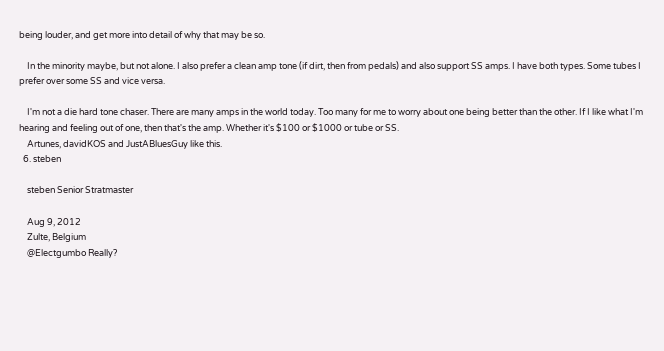being louder, and get more into detail of why that may be so.

    In the minority maybe, but not alone. I also prefer a clean amp tone (if dirt, then from pedals) and also support SS amps. I have both types. Some tubes I prefer over some SS and vice versa.

    I'm not a die hard tone chaser. There are many amps in the world today. Too many for me to worry about one being better than the other. If I like what I'm hearing and feeling out of one, then that's the amp. Whether it's $100 or $1000 or tube or SS.
    Artunes, davidKOS and JustABluesGuy like this.
  6. steben

    steben Senior Stratmaster

    Aug 9, 2012
    Zulte, Belgium
    @Electgumbo Really?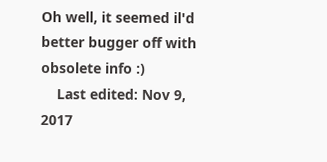Oh well, it seemed il'd better bugger off with obsolete info :)
    Last edited: Nov 9, 2017